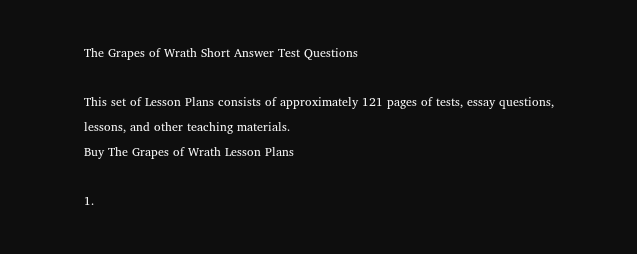The Grapes of Wrath Short Answer Test Questions

This set of Lesson Plans consists of approximately 121 pages of tests, essay questions, lessons, and other teaching materials.
Buy The Grapes of Wrath Lesson Plans

1.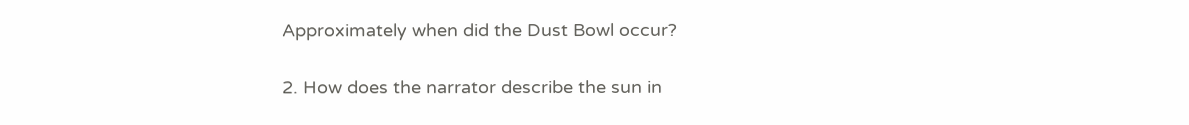Approximately when did the Dust Bowl occur?

2. How does the narrator describe the sun in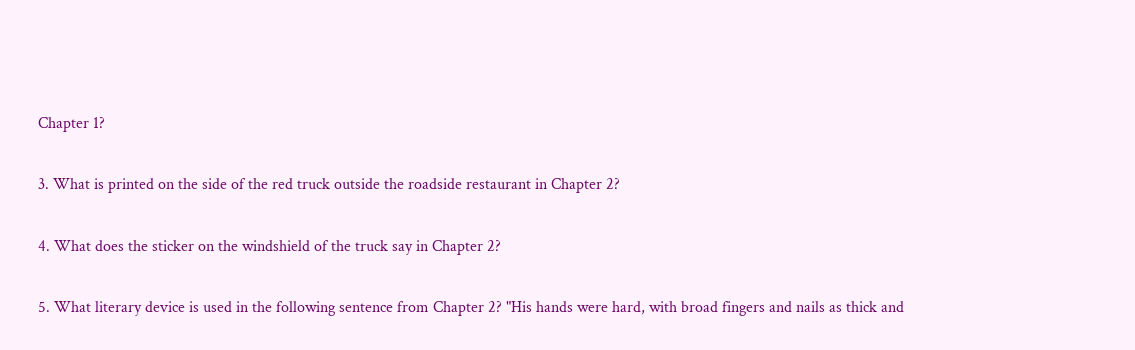Chapter 1?

3. What is printed on the side of the red truck outside the roadside restaurant in Chapter 2?

4. What does the sticker on the windshield of the truck say in Chapter 2?

5. What literary device is used in the following sentence from Chapter 2? "His hands were hard, with broad fingers and nails as thick and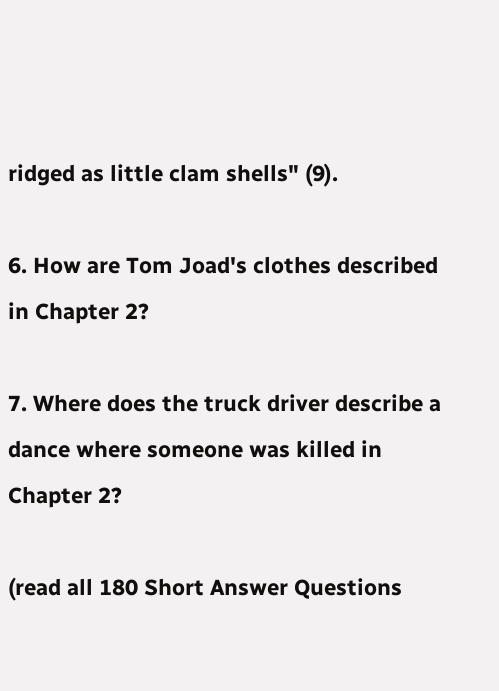ridged as little clam shells" (9).

6. How are Tom Joad's clothes described in Chapter 2?

7. Where does the truck driver describe a dance where someone was killed in Chapter 2?

(read all 180 Short Answer Questions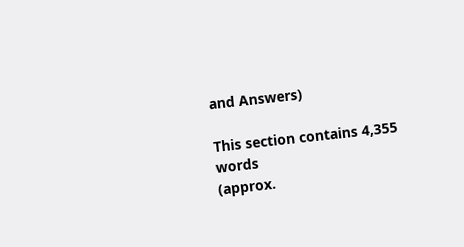and Answers)

This section contains 4,355 words
(approx.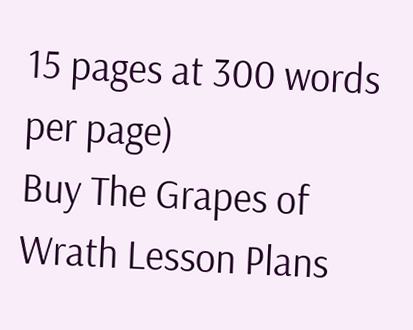15 pages at 300 words per page)
Buy The Grapes of Wrath Lesson Plans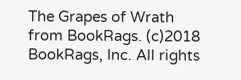The Grapes of Wrath from BookRags. (c)2018 BookRags, Inc. All rights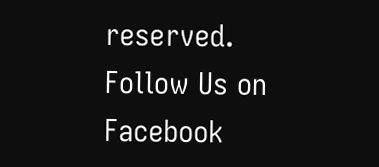reserved.
Follow Us on Facebook